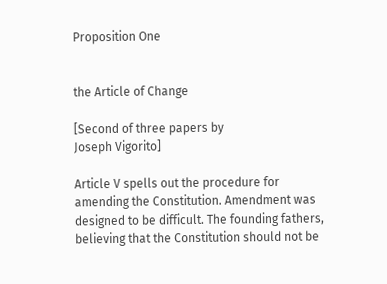Proposition One


the Article of Change

[Second of three papers by
Joseph Vigorito]

Article V spells out the procedure for amending the Constitution. Amendment was designed to be difficult. The founding fathers, believing that the Constitution should not be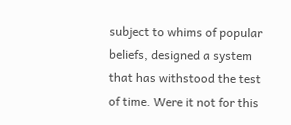subject to whims of popular beliefs, designed a system that has withstood the test of time. Were it not for this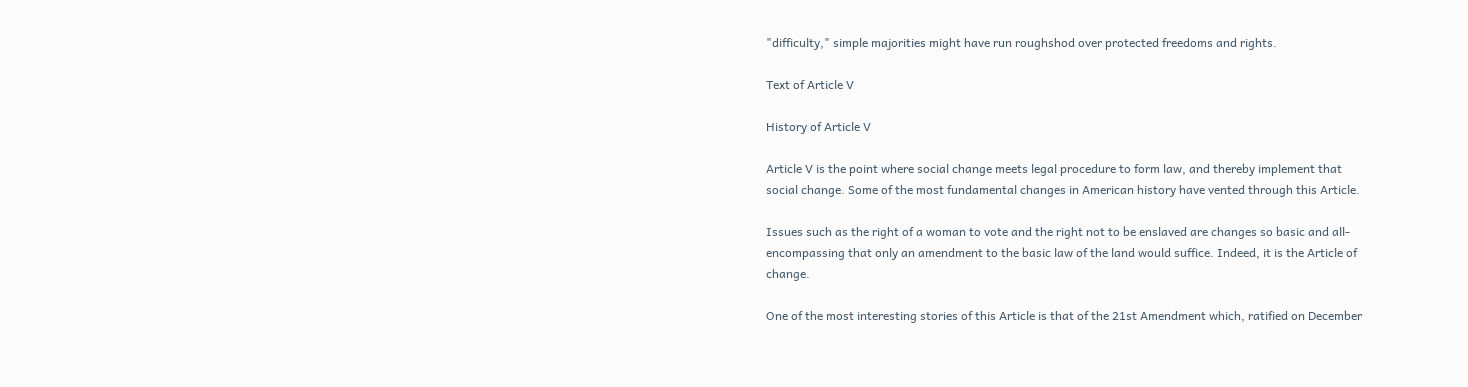"difficulty," simple majorities might have run roughshod over protected freedoms and rights.

Text of Article V

History of Article V

Article V is the point where social change meets legal procedure to form law, and thereby implement that social change. Some of the most fundamental changes in American history have vented through this Article.

Issues such as the right of a woman to vote and the right not to be enslaved are changes so basic and all-encompassing that only an amendment to the basic law of the land would suffice. Indeed, it is the Article of change.

One of the most interesting stories of this Article is that of the 21st Amendment which, ratified on December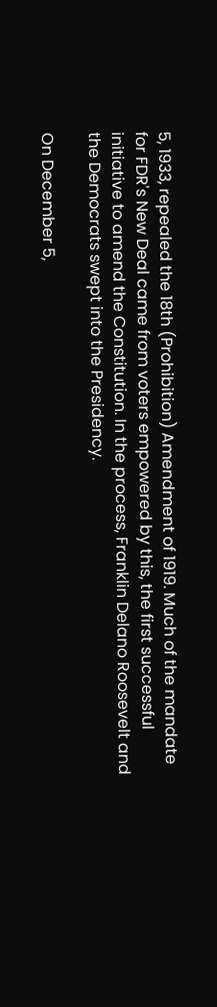5, 1933, repealed the 18th (Prohibition) Amendment of 1919. Much of the mandate for FDR's New Deal came from voters empowered by this, the first successful initiative to amend the Constitution. In the process, Franklin Delano Roosevelt and the Democrats swept into the Presidency.

On December 5,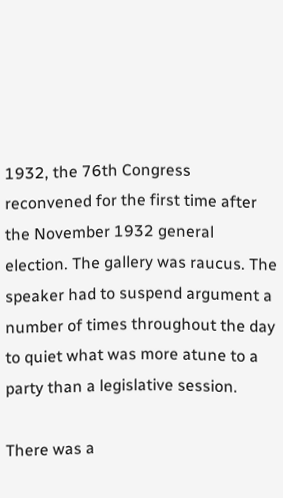1932, the 76th Congress reconvened for the first time after the November 1932 general election. The gallery was raucus. The speaker had to suspend argument a number of times throughout the day to quiet what was more atune to a party than a legislative session.

There was a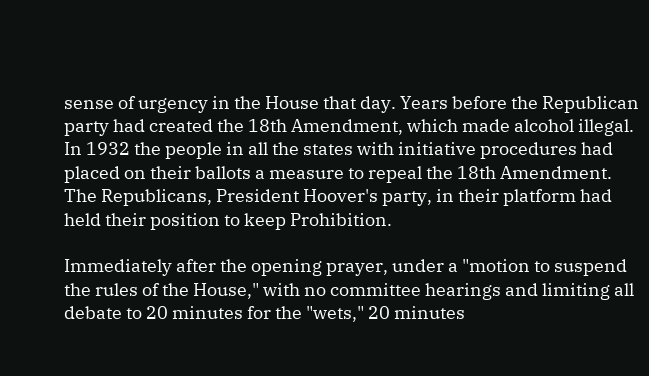sense of urgency in the House that day. Years before the Republican party had created the 18th Amendment, which made alcohol illegal. In 1932 the people in all the states with initiative procedures had placed on their ballots a measure to repeal the 18th Amendment. The Republicans, President Hoover's party, in their platform had held their position to keep Prohibition.

Immediately after the opening prayer, under a "motion to suspend the rules of the House," with no committee hearings and limiting all debate to 20 minutes for the "wets," 20 minutes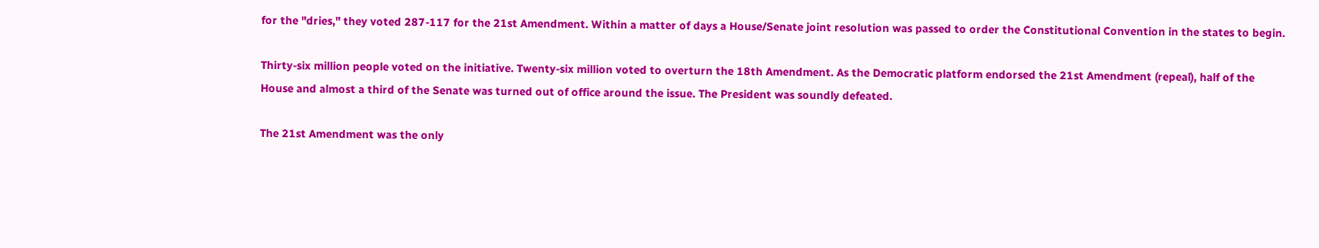for the "dries," they voted 287-117 for the 21st Amendment. Within a matter of days a House/Senate joint resolution was passed to order the Constitutional Convention in the states to begin.

Thirty-six million people voted on the initiative. Twenty-six million voted to overturn the 18th Amendment. As the Democratic platform endorsed the 21st Amendment (repeal), half of the House and almost a third of the Senate was turned out of office around the issue. The President was soundly defeated.

The 21st Amendment was the only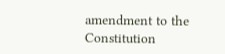amendment to the Constitution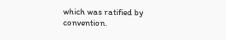which was ratified by convention.